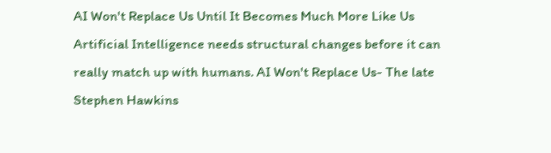AI Won't Replace Us Until It Becomes Much More Like Us
Artificial Intelligence needs structural changes before it can really match up with humans. AI Won't Replace Us- The late Stephen Hawkins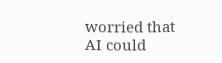worried that AI could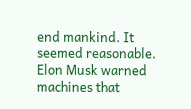end mankind. It seemed reasonable. Elon Musk warned machines that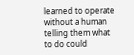learned to operate without a human telling them what to do could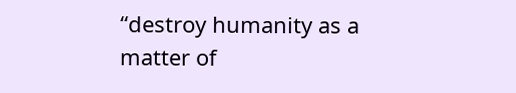“destroy humanity as a matter of